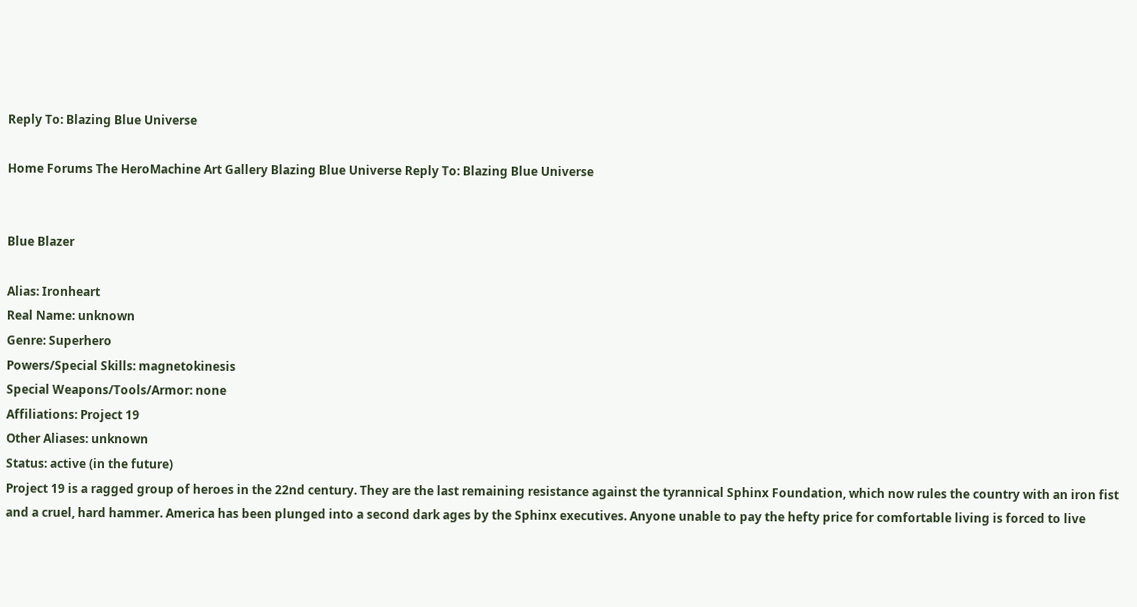Reply To: Blazing Blue Universe

Home Forums The HeroMachine Art Gallery Blazing Blue Universe Reply To: Blazing Blue Universe


Blue Blazer

Alias: Ironheart
Real Name: unknown
Genre: Superhero
Powers/Special Skills: magnetokinesis
Special Weapons/Tools/Armor: none
Affiliations: Project 19
Other Aliases: unknown
Status: active (in the future)
Project 19 is a ragged group of heroes in the 22nd century. They are the last remaining resistance against the tyrannical Sphinx Foundation, which now rules the country with an iron fist and a cruel, hard hammer. America has been plunged into a second dark ages by the Sphinx executives. Anyone unable to pay the hefty price for comfortable living is forced to live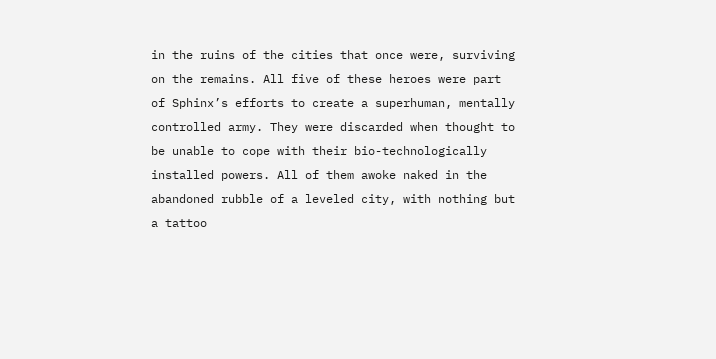in the ruins of the cities that once were, surviving on the remains. All five of these heroes were part of Sphinx’s efforts to create a superhuman, mentally controlled army. They were discarded when thought to be unable to cope with their bio-technologically installed powers. All of them awoke naked in the abandoned rubble of a leveled city, with nothing but a tattoo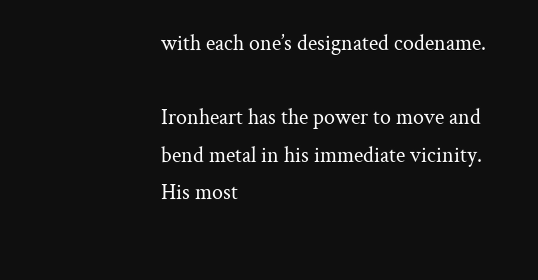with each one’s designated codename.

Ironheart has the power to move and bend metal in his immediate vicinity. His most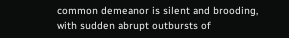common demeanor is silent and brooding, with sudden abrupt outbursts of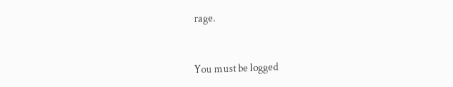rage.


You must be logged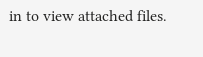in to view attached files.